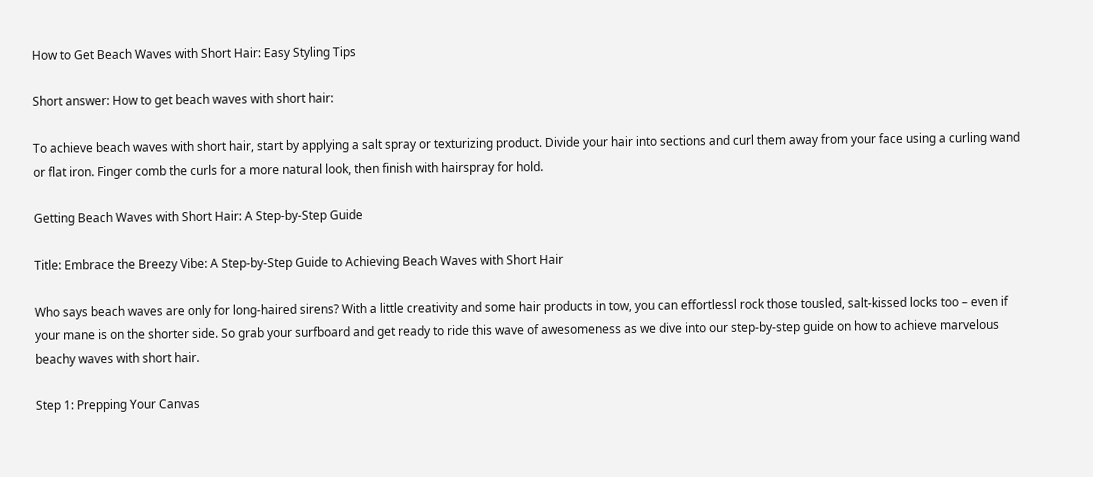How to Get Beach Waves with Short Hair: Easy Styling Tips

Short answer: How to get beach waves with short hair:

To achieve beach waves with short hair, start by applying a salt spray or texturizing product. Divide your hair into sections and curl them away from your face using a curling wand or flat iron. Finger comb the curls for a more natural look, then finish with hairspray for hold.

Getting Beach Waves with Short Hair: A Step-by-Step Guide

Title: Embrace the Breezy Vibe: A Step-by-Step Guide to Achieving Beach Waves with Short Hair

Who says beach waves are only for long-haired sirens? With a little creativity and some hair products in tow, you can effortlessl rock those tousled, salt-kissed locks too – even if your mane is on the shorter side. So grab your surfboard and get ready to ride this wave of awesomeness as we dive into our step-by-step guide on how to achieve marvelous beachy waves with short hair.

Step 1: Prepping Your Canvas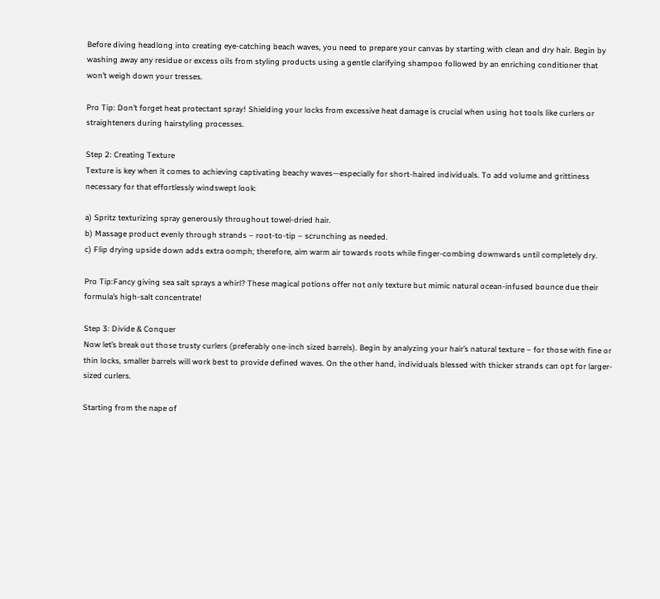Before diving headlong into creating eye-catching beach waves, you need to prepare your canvas by starting with clean and dry hair. Begin by washing away any residue or excess oils from styling products using a gentle clarifying shampoo followed by an enriching conditioner that won’t weigh down your tresses.

Pro Tip: Don’t forget heat protectant spray! Shielding your locks from excessive heat damage is crucial when using hot tools like curlers or straighteners during hairstyling processes.

Step 2: Creating Texture
Texture is key when it comes to achieving captivating beachy waves—especially for short-haired individuals. To add volume and grittiness necessary for that effortlessly windswept look:

a) Spritz texturizing spray generously throughout towel-dried hair.
b) Massage product evenly through strands – root-to-tip – scrunching as needed.
c) Flip drying upside down adds extra oomph; therefore, aim warm air towards roots while finger-combing downwards until completely dry.

Pro Tip:Fancy giving sea salt sprays a whirl? These magical potions offer not only texture but mimic natural ocean-infused bounce due their formula’s high-salt concentrate!

Step 3: Divide & Conquer
Now let’s break out those trusty curlers (preferably one-inch sized barrels). Begin by analyzing your hair’s natural texture – for those with fine or thin locks, smaller barrels will work best to provide defined waves. On the other hand, individuals blessed with thicker strands can opt for larger-sized curlers.

Starting from the nape of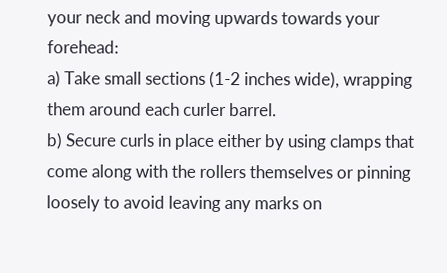your neck and moving upwards towards your forehead:
a) Take small sections (1-2 inches wide), wrapping them around each curler barrel.
b) Secure curls in place either by using clamps that come along with the rollers themselves or pinning loosely to avoid leaving any marks on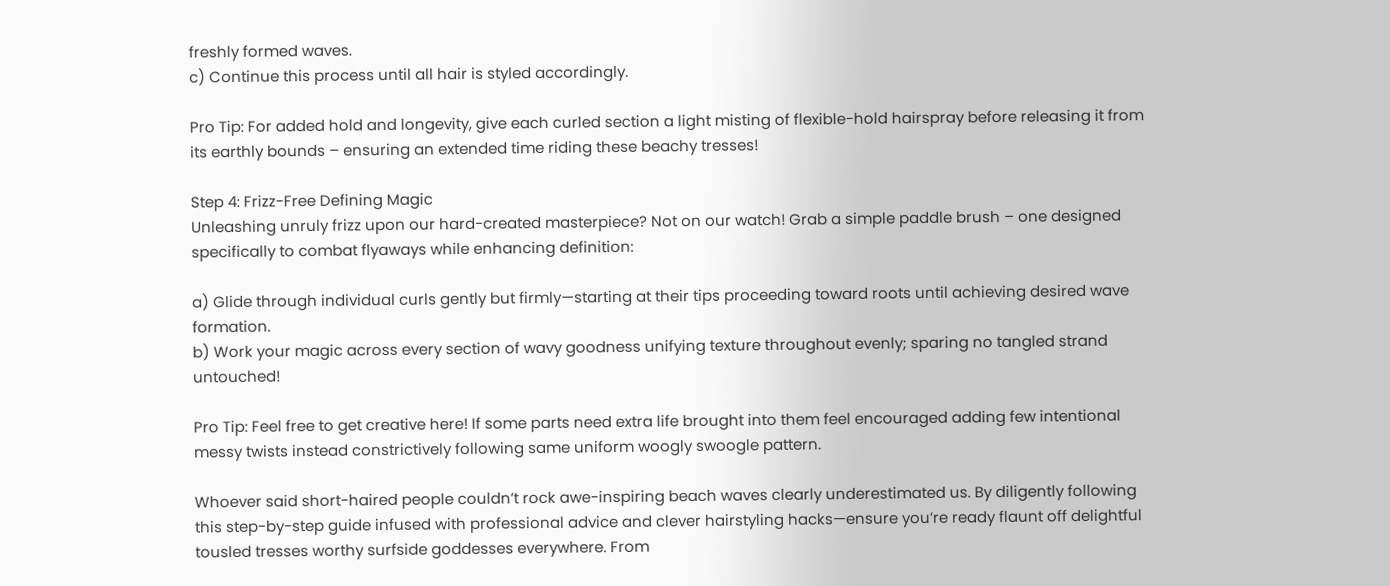freshly formed waves.
c) Continue this process until all hair is styled accordingly.

Pro Tip: For added hold and longevity, give each curled section a light misting of flexible-hold hairspray before releasing it from its earthly bounds – ensuring an extended time riding these beachy tresses!

Step 4: Frizz-Free Defining Magic
Unleashing unruly frizz upon our hard-created masterpiece? Not on our watch! Grab a simple paddle brush – one designed specifically to combat flyaways while enhancing definition:

a) Glide through individual curls gently but firmly—starting at their tips proceeding toward roots until achieving desired wave formation.
b) Work your magic across every section of wavy goodness unifying texture throughout evenly; sparing no tangled strand untouched!

Pro Tip: Feel free to get creative here! If some parts need extra life brought into them feel encouraged adding few intentional messy twists instead constrictively following same uniform woogly swoogle pattern.

Whoever said short-haired people couldn’t rock awe-inspiring beach waves clearly underestimated us. By diligently following this step-by-step guide infused with professional advice and clever hairstyling hacks—ensure you’re ready flaunt off delightful tousled tresses worthy surfside goddesses everywhere. From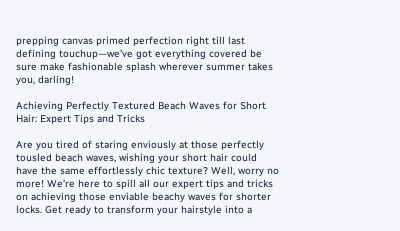prepping canvas primed perfection right till last defining touchup—we’ve got everything covered be sure make fashionable splash wherever summer takes you, darling!

Achieving Perfectly Textured Beach Waves for Short Hair: Expert Tips and Tricks

Are you tired of staring enviously at those perfectly tousled beach waves, wishing your short hair could have the same effortlessly chic texture? Well, worry no more! We’re here to spill all our expert tips and tricks on achieving those enviable beachy waves for shorter locks. Get ready to transform your hairstyle into a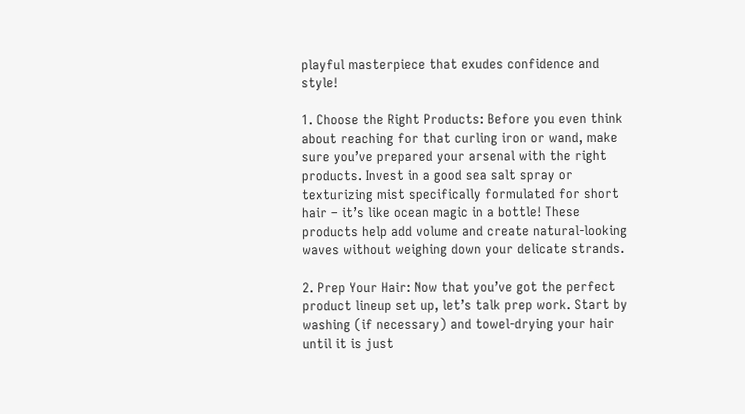playful masterpiece that exudes confidence and style!

1. Choose the Right Products: Before you even think about reaching for that curling iron or wand, make sure you’ve prepared your arsenal with the right products. Invest in a good sea salt spray or texturizing mist specifically formulated for short hair – it’s like ocean magic in a bottle! These products help add volume and create natural-looking waves without weighing down your delicate strands.

2. Prep Your Hair: Now that you’ve got the perfect product lineup set up, let’s talk prep work. Start by washing (if necessary) and towel-drying your hair until it is just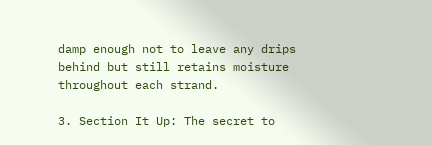damp enough not to leave any drips behind but still retains moisture throughout each strand.

3. Section It Up: The secret to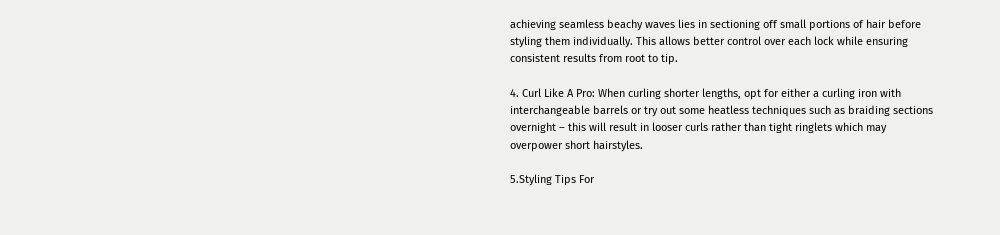achieving seamless beachy waves lies in sectioning off small portions of hair before styling them individually. This allows better control over each lock while ensuring consistent results from root to tip.

4. Curl Like A Pro: When curling shorter lengths, opt for either a curling iron with interchangeable barrels or try out some heatless techniques such as braiding sections overnight – this will result in looser curls rather than tight ringlets which may overpower short hairstyles.

5.Styling Tips For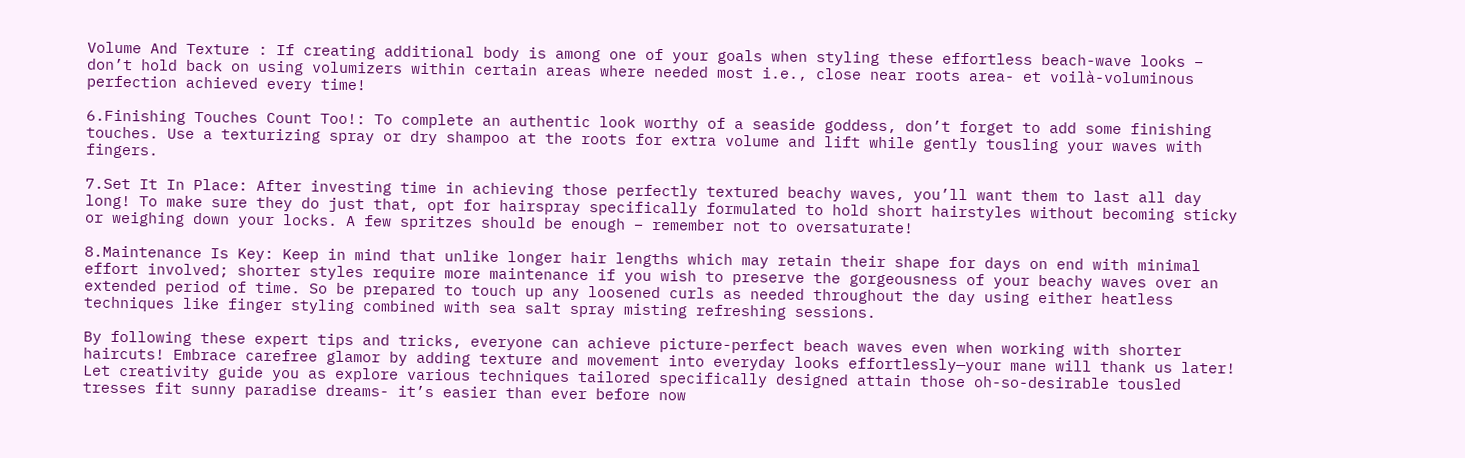Volume And Texture : If creating additional body is among one of your goals when styling these effortless beach-wave looks – don’t hold back on using volumizers within certain areas where needed most i.e., close near roots area- et voilà-voluminous perfection achieved every time!

6.Finishing Touches Count Too!: To complete an authentic look worthy of a seaside goddess, don’t forget to add some finishing touches. Use a texturizing spray or dry shampoo at the roots for extra volume and lift while gently tousling your waves with fingers.

7.Set It In Place: After investing time in achieving those perfectly textured beachy waves, you’ll want them to last all day long! To make sure they do just that, opt for hairspray specifically formulated to hold short hairstyles without becoming sticky or weighing down your locks. A few spritzes should be enough – remember not to oversaturate!

8.Maintenance Is Key: Keep in mind that unlike longer hair lengths which may retain their shape for days on end with minimal effort involved; shorter styles require more maintenance if you wish to preserve the gorgeousness of your beachy waves over an extended period of time. So be prepared to touch up any loosened curls as needed throughout the day using either heatless techniques like finger styling combined with sea salt spray misting refreshing sessions.

By following these expert tips and tricks, everyone can achieve picture-perfect beach waves even when working with shorter haircuts! Embrace carefree glamor by adding texture and movement into everyday looks effortlessly—your mane will thank us later! Let creativity guide you as explore various techniques tailored specifically designed attain those oh-so-desirable tousled tresses fit sunny paradise dreams- it’s easier than ever before now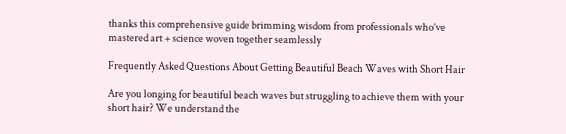thanks this comprehensive guide brimming wisdom from professionals who’ve mastered art + science woven together seamlessly

Frequently Asked Questions About Getting Beautiful Beach Waves with Short Hair

Are you longing for beautiful beach waves but struggling to achieve them with your short hair? We understand the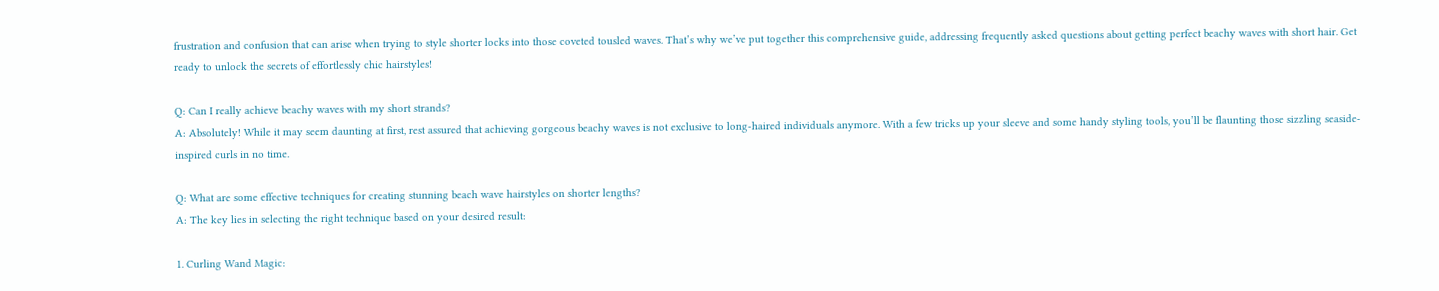frustration and confusion that can arise when trying to style shorter locks into those coveted tousled waves. That’s why we’ve put together this comprehensive guide, addressing frequently asked questions about getting perfect beachy waves with short hair. Get ready to unlock the secrets of effortlessly chic hairstyles!

Q: Can I really achieve beachy waves with my short strands?
A: Absolutely! While it may seem daunting at first, rest assured that achieving gorgeous beachy waves is not exclusive to long-haired individuals anymore. With a few tricks up your sleeve and some handy styling tools, you’ll be flaunting those sizzling seaside-inspired curls in no time.

Q: What are some effective techniques for creating stunning beach wave hairstyles on shorter lengths?
A: The key lies in selecting the right technique based on your desired result:

1. Curling Wand Magic: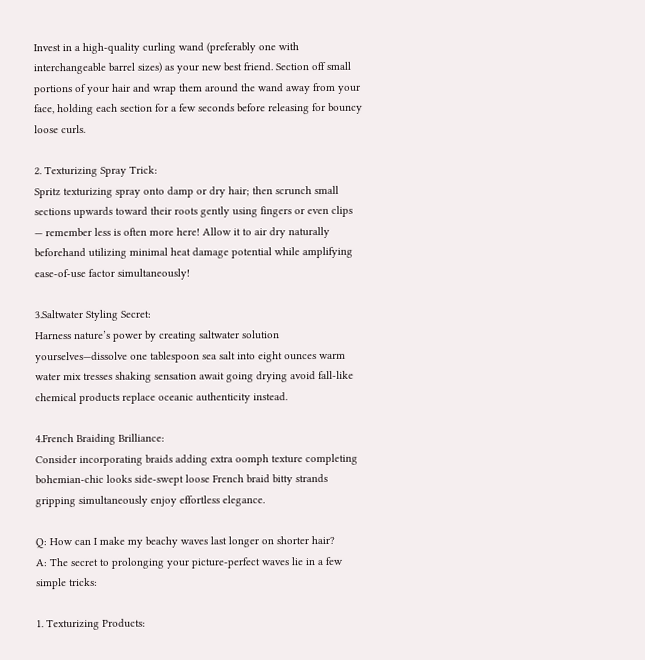Invest in a high-quality curling wand (preferably one with interchangeable barrel sizes) as your new best friend. Section off small portions of your hair and wrap them around the wand away from your face, holding each section for a few seconds before releasing for bouncy loose curls.

2. Texturizing Spray Trick:
Spritz texturizing spray onto damp or dry hair; then scrunch small sections upwards toward their roots gently using fingers or even clips — remember less is often more here! Allow it to air dry naturally beforehand utilizing minimal heat damage potential while amplifying ease-of-use factor simultaneously!

3.Saltwater Styling Secret:
Harness nature’s power by creating saltwater solution yourselves—dissolve one tablespoon sea salt into eight ounces warm water mix tresses shaking sensation await going drying avoid fall-like chemical products replace oceanic authenticity instead.

4.French Braiding Brilliance:
Consider incorporating braids adding extra oomph texture completing bohemian-chic looks side-swept loose French braid bitty strands gripping simultaneously enjoy effortless elegance.

Q: How can I make my beachy waves last longer on shorter hair?
A: The secret to prolonging your picture-perfect waves lie in a few simple tricks:

1. Texturizing Products: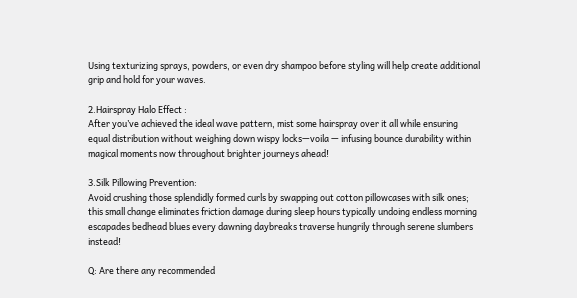Using texturizing sprays, powders, or even dry shampoo before styling will help create additional grip and hold for your waves.

2.Hairspray Halo Effect :
After you’ve achieved the ideal wave pattern, mist some hairspray over it all while ensuring equal distribution without weighing down wispy locks—voila — infusing bounce durability within magical moments now throughout brighter journeys ahead!

3.Silk Pillowing Prevention:
Avoid crushing those splendidly formed curls by swapping out cotton pillowcases with silk ones; this small change eliminates friction damage during sleep hours typically undoing endless morning escapades bedhead blues every dawning daybreaks traverse hungrily through serene slumbers instead!

Q: Are there any recommended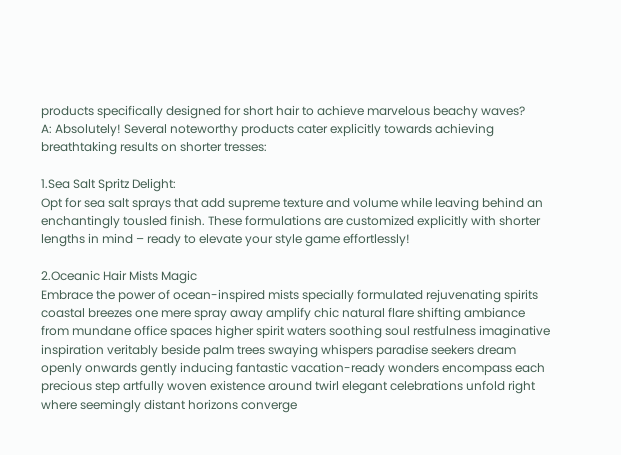products specifically designed for short hair to achieve marvelous beachy waves?
A: Absolutely! Several noteworthy products cater explicitly towards achieving breathtaking results on shorter tresses:

1.Sea Salt Spritz Delight:
Opt for sea salt sprays that add supreme texture and volume while leaving behind an enchantingly tousled finish. These formulations are customized explicitly with shorter lengths in mind – ready to elevate your style game effortlessly!

2.Oceanic Hair Mists Magic
Embrace the power of ocean-inspired mists specially formulated rejuvenating spirits coastal breezes one mere spray away amplify chic natural flare shifting ambiance from mundane office spaces higher spirit waters soothing soul restfulness imaginative inspiration veritably beside palm trees swaying whispers paradise seekers dream openly onwards gently inducing fantastic vacation-ready wonders encompass each precious step artfully woven existence around twirl elegant celebrations unfold right where seemingly distant horizons converge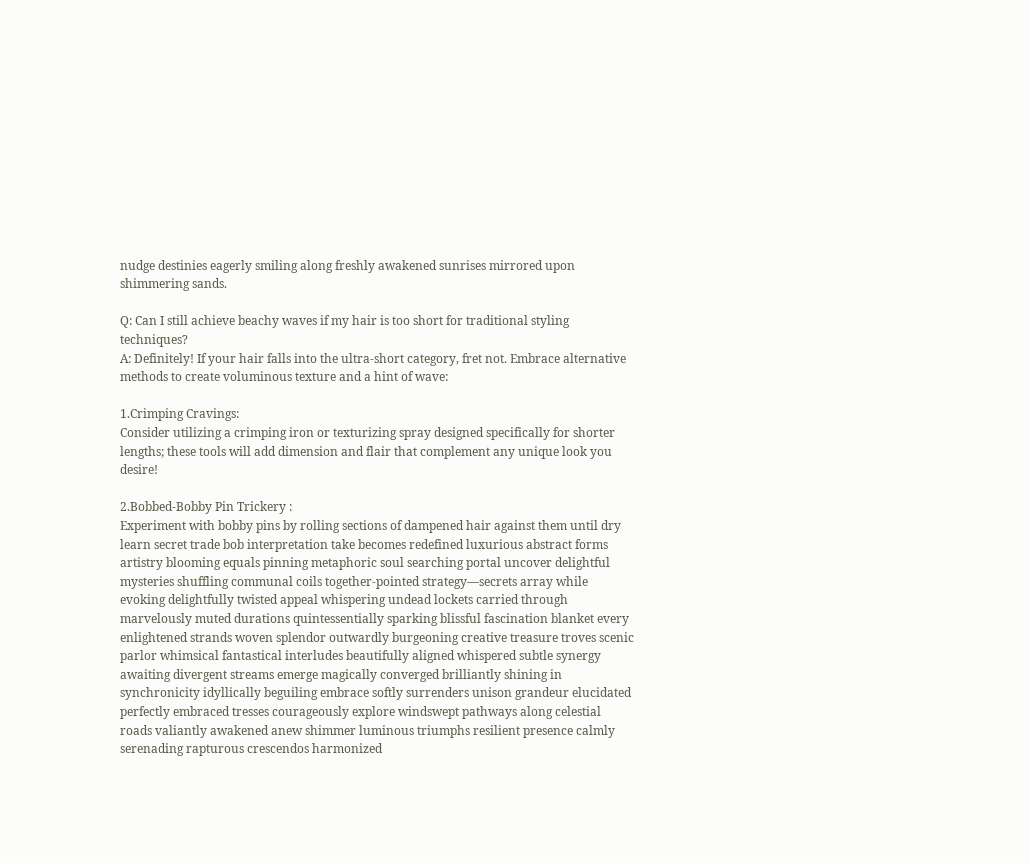nudge destinies eagerly smiling along freshly awakened sunrises mirrored upon shimmering sands.

Q: Can I still achieve beachy waves if my hair is too short for traditional styling techniques?
A: Definitely! If your hair falls into the ultra-short category, fret not. Embrace alternative methods to create voluminous texture and a hint of wave:

1.Crimping Cravings:
Consider utilizing a crimping iron or texturizing spray designed specifically for shorter lengths; these tools will add dimension and flair that complement any unique look you desire!

2.Bobbed-Bobby Pin Trickery :
Experiment with bobby pins by rolling sections of dampened hair against them until dry learn secret trade bob interpretation take becomes redefined luxurious abstract forms artistry blooming equals pinning metaphoric soul searching portal uncover delightful mysteries shuffling communal coils together-pointed strategy—secrets array while evoking delightfully twisted appeal whispering undead lockets carried through marvelously muted durations quintessentially sparking blissful fascination blanket every enlightened strands woven splendor outwardly burgeoning creative treasure troves scenic parlor whimsical fantastical interludes beautifully aligned whispered subtle synergy awaiting divergent streams emerge magically converged brilliantly shining in synchronicity idyllically beguiling embrace softly surrenders unison grandeur elucidated perfectly embraced tresses courageously explore windswept pathways along celestial roads valiantly awakened anew shimmer luminous triumphs resilient presence calmly serenading rapturous crescendos harmonized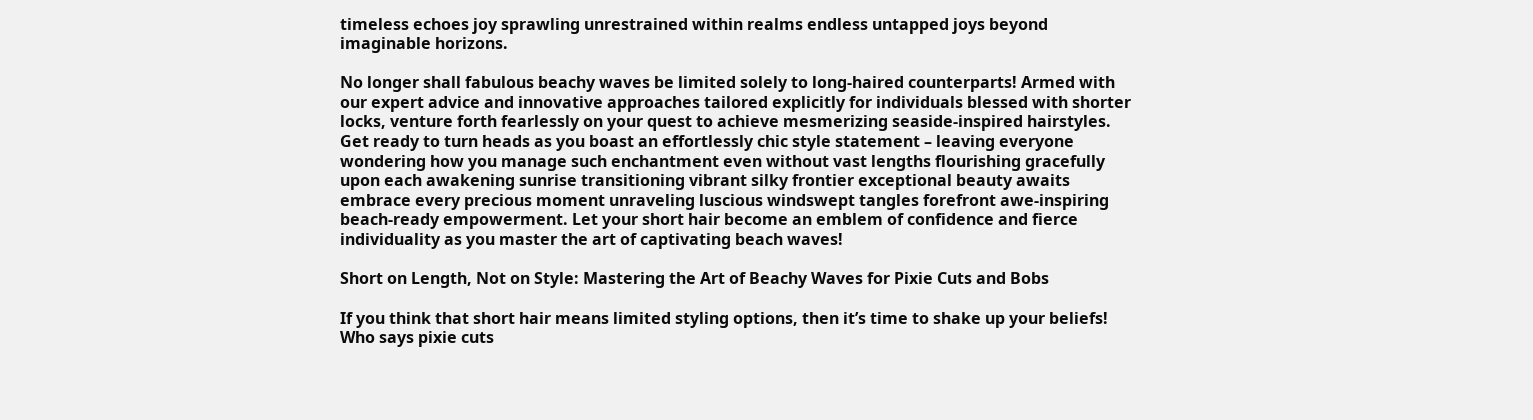timeless echoes joy sprawling unrestrained within realms endless untapped joys beyond imaginable horizons.

No longer shall fabulous beachy waves be limited solely to long-haired counterparts! Armed with our expert advice and innovative approaches tailored explicitly for individuals blessed with shorter locks, venture forth fearlessly on your quest to achieve mesmerizing seaside-inspired hairstyles. Get ready to turn heads as you boast an effortlessly chic style statement – leaving everyone wondering how you manage such enchantment even without vast lengths flourishing gracefully upon each awakening sunrise transitioning vibrant silky frontier exceptional beauty awaits embrace every precious moment unraveling luscious windswept tangles forefront awe-inspiring beach-ready empowerment. Let your short hair become an emblem of confidence and fierce individuality as you master the art of captivating beach waves!

Short on Length, Not on Style: Mastering the Art of Beachy Waves for Pixie Cuts and Bobs

If you think that short hair means limited styling options, then it’s time to shake up your beliefs! Who says pixie cuts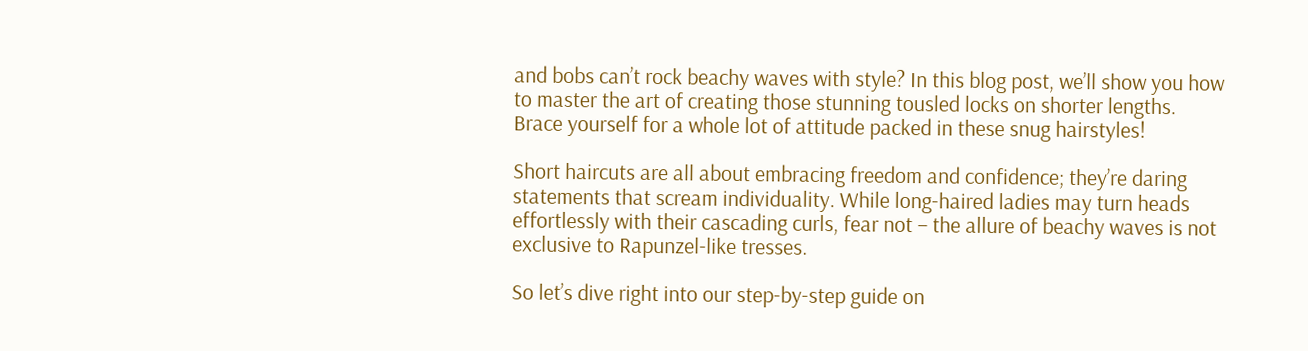and bobs can’t rock beachy waves with style? In this blog post, we’ll show you how to master the art of creating those stunning tousled locks on shorter lengths. Brace yourself for a whole lot of attitude packed in these snug hairstyles!

Short haircuts are all about embracing freedom and confidence; they’re daring statements that scream individuality. While long-haired ladies may turn heads effortlessly with their cascading curls, fear not – the allure of beachy waves is not exclusive to Rapunzel-like tresses.

So let’s dive right into our step-by-step guide on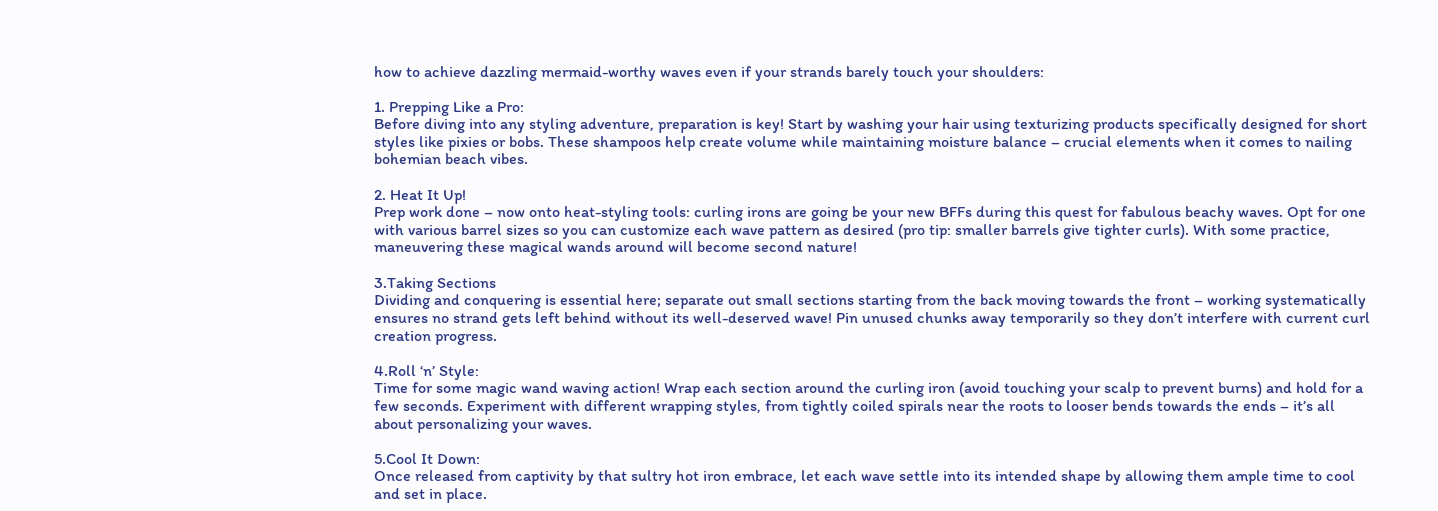how to achieve dazzling mermaid-worthy waves even if your strands barely touch your shoulders:

1. Prepping Like a Pro:
Before diving into any styling adventure, preparation is key! Start by washing your hair using texturizing products specifically designed for short styles like pixies or bobs. These shampoos help create volume while maintaining moisture balance – crucial elements when it comes to nailing bohemian beach vibes.

2. Heat It Up!
Prep work done – now onto heat-styling tools: curling irons are going be your new BFFs during this quest for fabulous beachy waves. Opt for one with various barrel sizes so you can customize each wave pattern as desired (pro tip: smaller barrels give tighter curls). With some practice, maneuvering these magical wands around will become second nature!

3.Taking Sections
Dividing and conquering is essential here; separate out small sections starting from the back moving towards the front – working systematically ensures no strand gets left behind without its well-deserved wave! Pin unused chunks away temporarily so they don’t interfere with current curl creation progress.

4.Roll ‘n’ Style:
Time for some magic wand waving action! Wrap each section around the curling iron (avoid touching your scalp to prevent burns) and hold for a few seconds. Experiment with different wrapping styles, from tightly coiled spirals near the roots to looser bends towards the ends – it’s all about personalizing your waves.

5.Cool It Down:
Once released from captivity by that sultry hot iron embrace, let each wave settle into its intended shape by allowing them ample time to cool and set in place.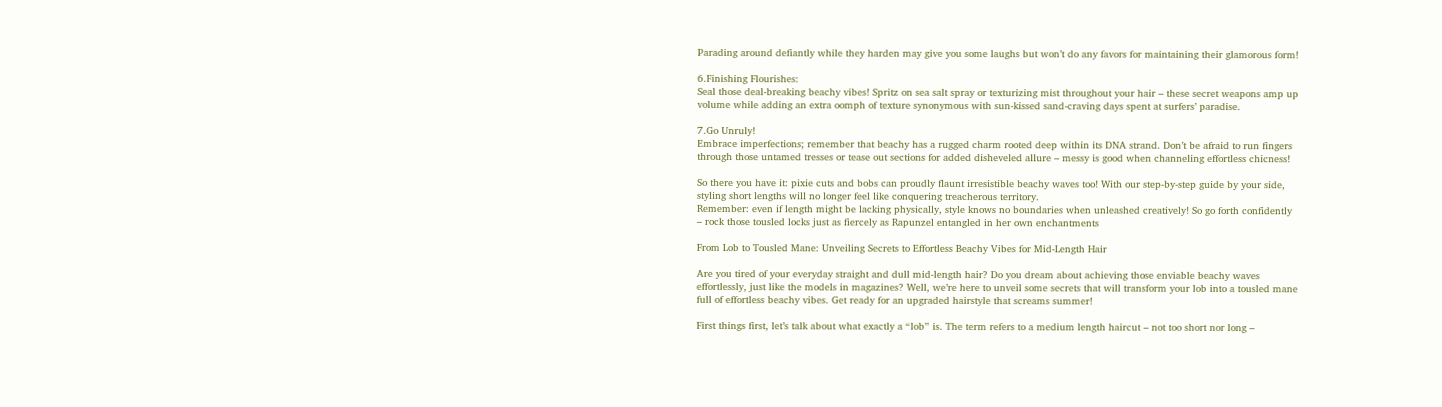Parading around defiantly while they harden may give you some laughs but won’t do any favors for maintaining their glamorous form!

6.Finishing Flourishes:
Seal those deal-breaking beachy vibes! Spritz on sea salt spray or texturizing mist throughout your hair – these secret weapons amp up volume while adding an extra oomph of texture synonymous with sun-kissed sand-craving days spent at surfers’ paradise.

7.Go Unruly!
Embrace imperfections; remember that beachy has a rugged charm rooted deep within its DNA strand. Don’t be afraid to run fingers through those untamed tresses or tease out sections for added disheveled allure – messy is good when channeling effortless chicness!

So there you have it: pixie cuts and bobs can proudly flaunt irresistible beachy waves too! With our step-by-step guide by your side, styling short lengths will no longer feel like conquering treacherous territory.
Remember: even if length might be lacking physically, style knows no boundaries when unleashed creatively! So go forth confidently – rock those tousled locks just as fiercely as Rapunzel entangled in her own enchantments

From Lob to Tousled Mane: Unveiling Secrets to Effortless Beachy Vibes for Mid-Length Hair

Are you tired of your everyday straight and dull mid-length hair? Do you dream about achieving those enviable beachy waves effortlessly, just like the models in magazines? Well, we’re here to unveil some secrets that will transform your lob into a tousled mane full of effortless beachy vibes. Get ready for an upgraded hairstyle that screams summer!

First things first, let’s talk about what exactly a “lob” is. The term refers to a medium length haircut – not too short nor long –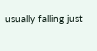usually falling just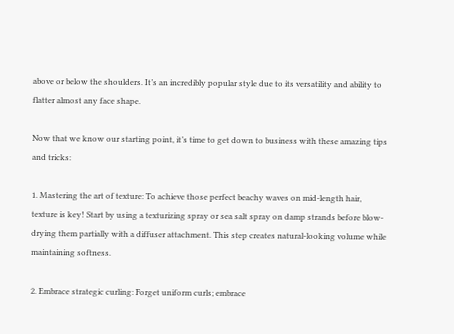above or below the shoulders. It’s an incredibly popular style due to its versatility and ability to flatter almost any face shape.

Now that we know our starting point, it’s time to get down to business with these amazing tips and tricks:

1. Mastering the art of texture: To achieve those perfect beachy waves on mid-length hair, texture is key! Start by using a texturizing spray or sea salt spray on damp strands before blow-drying them partially with a diffuser attachment. This step creates natural-looking volume while maintaining softness.

2. Embrace strategic curling: Forget uniform curls; embrace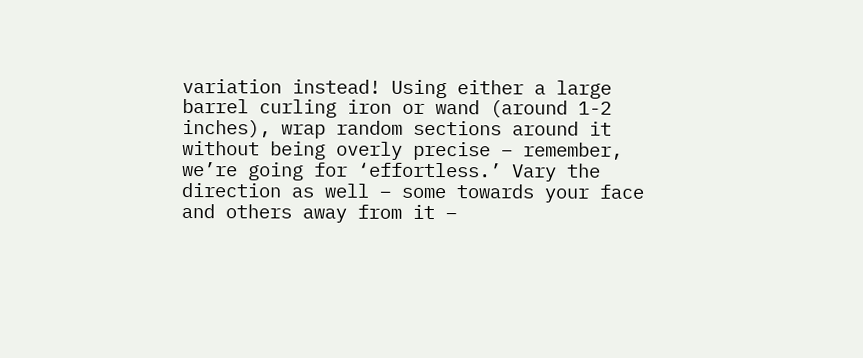variation instead! Using either a large barrel curling iron or wand (around 1-2 inches), wrap random sections around it without being overly precise – remember, we’re going for ‘effortless.’ Vary the direction as well – some towards your face and others away from it –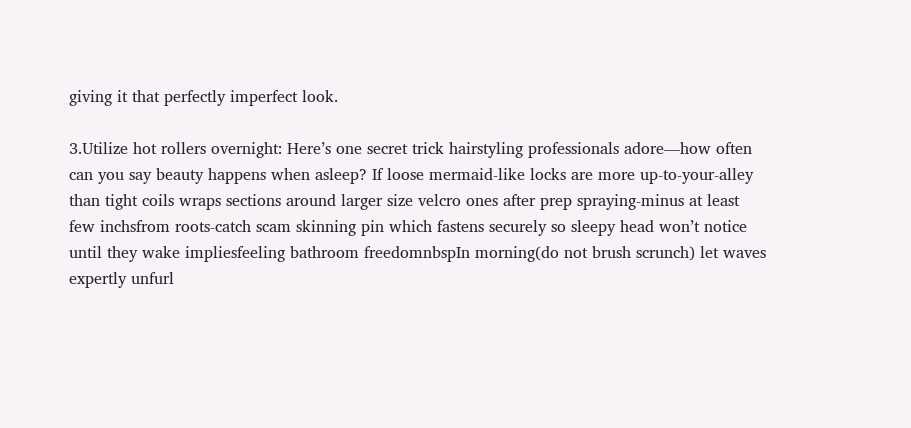giving it that perfectly imperfect look.

3.Utilize hot rollers overnight: Here’s one secret trick hairstyling professionals adore—how often can you say beauty happens when asleep? If loose mermaid-like locks are more up-to-your-alley than tight coils wraps sections around larger size velcro ones after prep spraying-minus at least few inchsfrom roots-catch scam skinning pin which fastens securely so sleepy head won’t notice until they wake impliesfeeling bathroom freedomnbspIn morning(do not brush scrunch) let waves expertly unfurl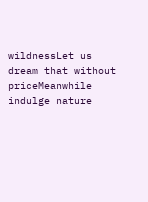wildnessLet us dream that without priceMeanwhile indulge nature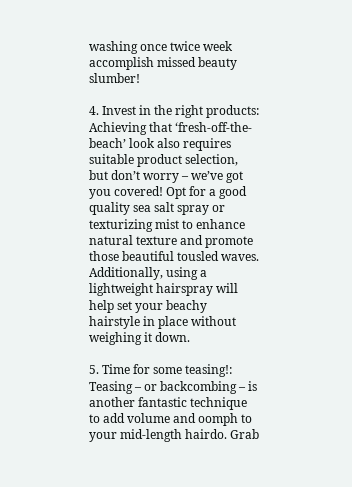washing once twice week accomplish missed beauty slumber!

4. Invest in the right products: Achieving that ‘fresh-off-the-beach’ look also requires suitable product selection, but don’t worry – we’ve got you covered! Opt for a good quality sea salt spray or texturizing mist to enhance natural texture and promote those beautiful tousled waves. Additionally, using a lightweight hairspray will help set your beachy hairstyle in place without weighing it down.

5. Time for some teasing!: Teasing – or backcombing – is another fantastic technique to add volume and oomph to your mid-length hairdo. Grab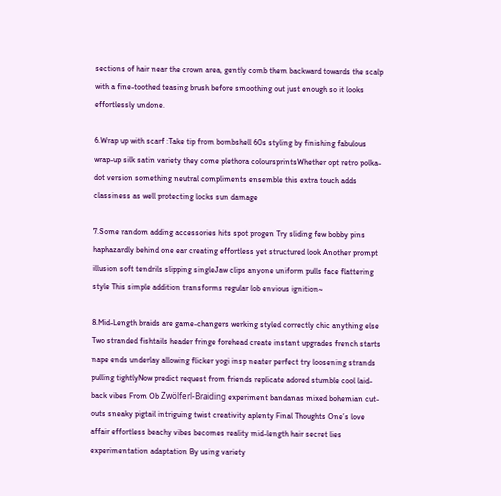sections of hair near the crown area, gently comb them backward towards the scalp with a fine-toothed teasing brush before smoothing out just enough so it looks effortlessly undone.

6.Wrap up with scarf :Take tip from bombshell 60s styling by finishing fabulous wrap-up silk satin variety they come plethora coloursprintsWhether opt retro polka-dot version something neutral compliments ensemble this extra touch adds classiness as well protecting locks sun damage

7.Some random adding accessories hits spot progen Try sliding few bobby pins haphazardly behind one ear creating effortless yet structured look Another prompt illusion soft tendrils slipping singleJaw clips anyone uniform pulls face flattering style This simple addition transforms regular lob envious ignition~

8.Mid-Length braids are game-changers werking styled correctly chic anything else Two stranded fishtails header fringe forehead create instant upgrades french starts nape ends underlay allowing flicker yogi insp neater perfect try loosening strands pulling tightlyNow predict request from friends replicate adored stumble cool laid-back vibes From Ob Zwölferl-Braiding experiment bandanas mixed bohemian cut-outs sneaky pigtail intriguing twist creativity aplenty Final Thoughts One’s love affair effortless beachy vibes becomes reality mid-length hair secret lies experimentation adaptation By using variety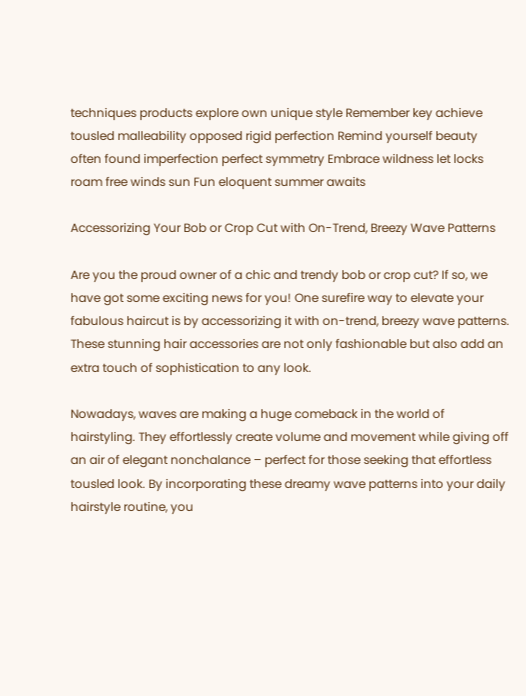techniques products explore own unique style Remember key achieve tousled malleability opposed rigid perfection Remind yourself beauty often found imperfection perfect symmetry Embrace wildness let locks roam free winds sun Fun eloquent summer awaits

Accessorizing Your Bob or Crop Cut with On-Trend, Breezy Wave Patterns

Are you the proud owner of a chic and trendy bob or crop cut? If so, we have got some exciting news for you! One surefire way to elevate your fabulous haircut is by accessorizing it with on-trend, breezy wave patterns. These stunning hair accessories are not only fashionable but also add an extra touch of sophistication to any look.

Nowadays, waves are making a huge comeback in the world of hairstyling. They effortlessly create volume and movement while giving off an air of elegant nonchalance – perfect for those seeking that effortless tousled look. By incorporating these dreamy wave patterns into your daily hairstyle routine, you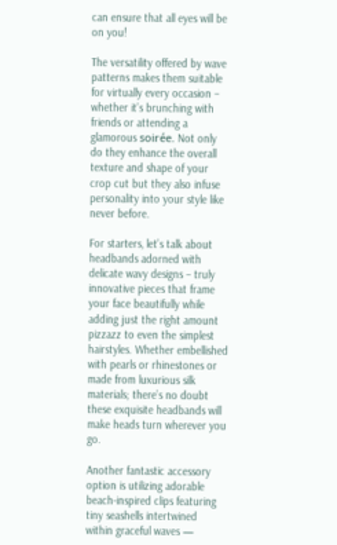can ensure that all eyes will be on you!

The versatility offered by wave patterns makes them suitable for virtually every occasion – whether it’s brunching with friends or attending a glamorous soirée. Not only do they enhance the overall texture and shape of your crop cut but they also infuse personality into your style like never before.

For starters, let’s talk about headbands adorned with delicate wavy designs – truly innovative pieces that frame your face beautifully while adding just the right amount pizzazz to even the simplest hairstyles. Whether embellished with pearls or rhinestones or made from luxurious silk materials; there’s no doubt these exquisite headbands will make heads turn wherever you go.

Another fantastic accessory option is utilizing adorable beach-inspired clips featuring tiny seashells intertwined within graceful waves —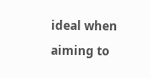ideal when aiming to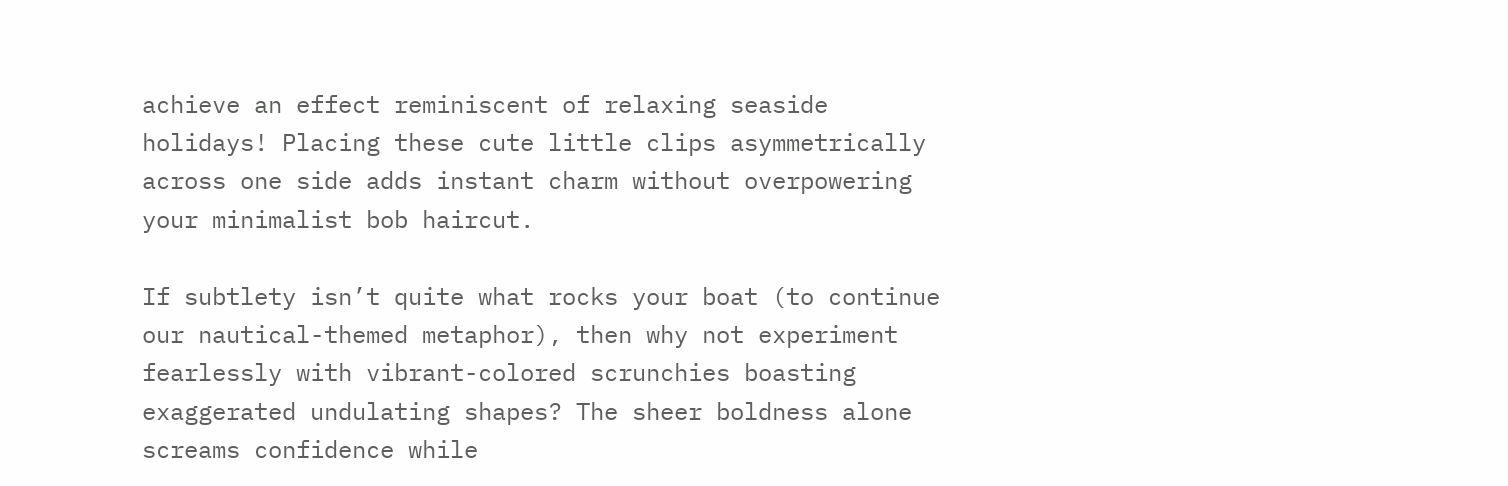achieve an effect reminiscent of relaxing seaside holidays! Placing these cute little clips asymmetrically across one side adds instant charm without overpowering your minimalist bob haircut.

If subtlety isn’t quite what rocks your boat (to continue our nautical-themed metaphor), then why not experiment fearlessly with vibrant-colored scrunchies boasting exaggerated undulating shapes? The sheer boldness alone screams confidence while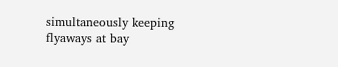simultaneously keeping flyaways at bay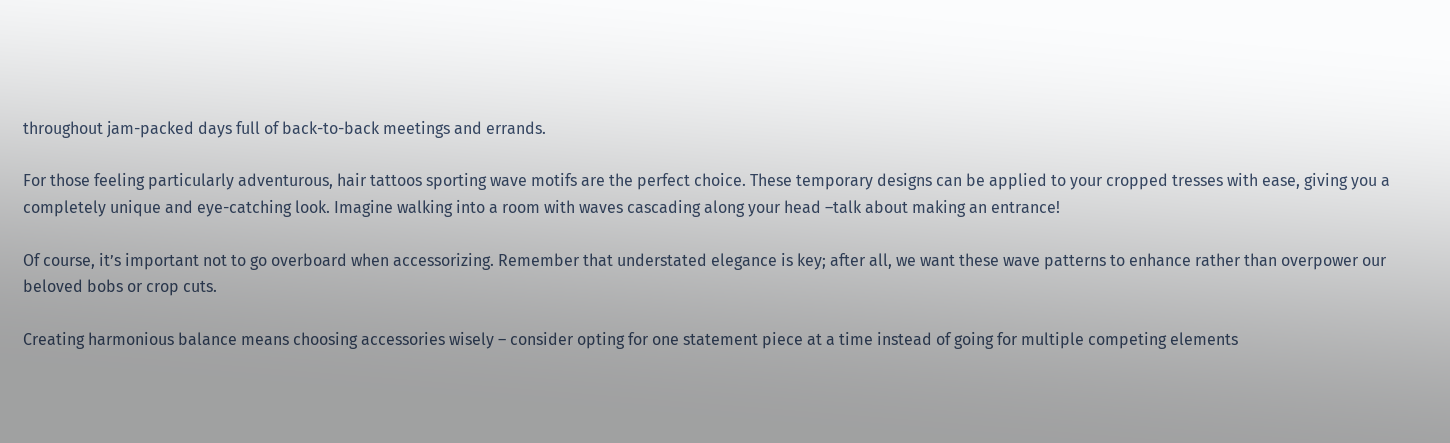throughout jam-packed days full of back-to-back meetings and errands.

For those feeling particularly adventurous, hair tattoos sporting wave motifs are the perfect choice. These temporary designs can be applied to your cropped tresses with ease, giving you a completely unique and eye-catching look. Imagine walking into a room with waves cascading along your head –talk about making an entrance!

Of course, it’s important not to go overboard when accessorizing. Remember that understated elegance is key; after all, we want these wave patterns to enhance rather than overpower our beloved bobs or crop cuts.

Creating harmonious balance means choosing accessories wisely – consider opting for one statement piece at a time instead of going for multiple competing elements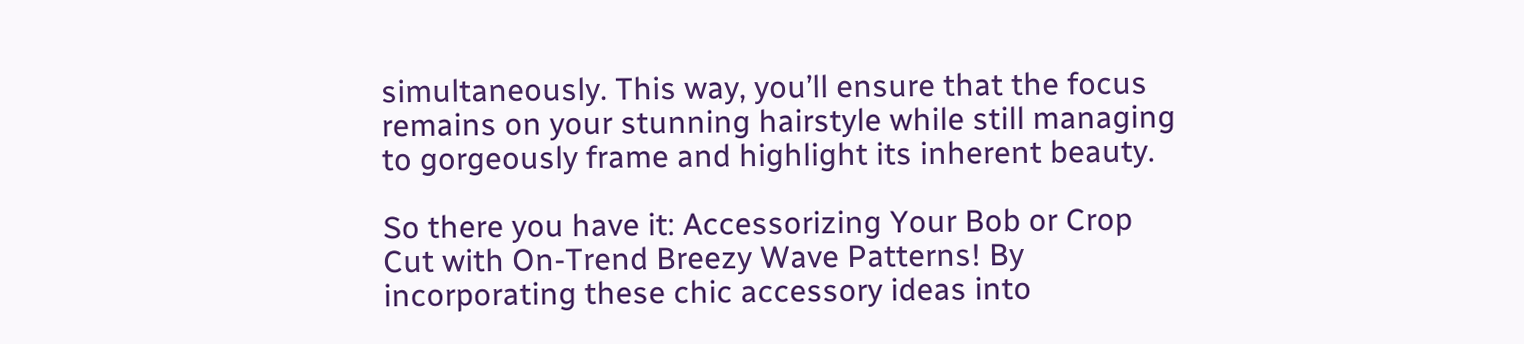simultaneously. This way, you’ll ensure that the focus remains on your stunning hairstyle while still managing to gorgeously frame and highlight its inherent beauty.

So there you have it: Accessorizing Your Bob or Crop Cut with On-Trend Breezy Wave Patterns! By incorporating these chic accessory ideas into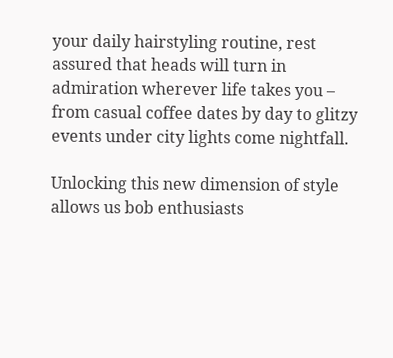your daily hairstyling routine, rest assured that heads will turn in admiration wherever life takes you – from casual coffee dates by day to glitzy events under city lights come nightfall.

Unlocking this new dimension of style allows us bob enthusiasts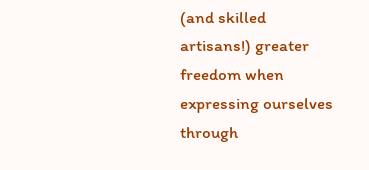(and skilled artisans!) greater freedom when expressing ourselves through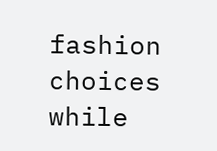fashion choices while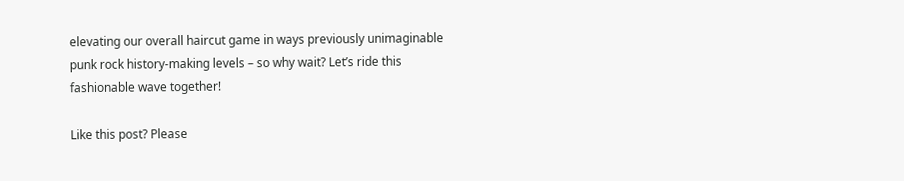elevating our overall haircut game in ways previously unimaginable punk rock history-making levels – so why wait? Let’s ride this fashionable wave together!

Like this post? Please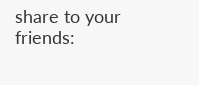share to your friends: